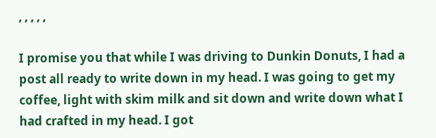, , , , ,

I promise you that while I was driving to Dunkin Donuts, I had a post all ready to write down in my head. I was going to get my coffee, light with skim milk and sit down and write down what I had crafted in my head. I got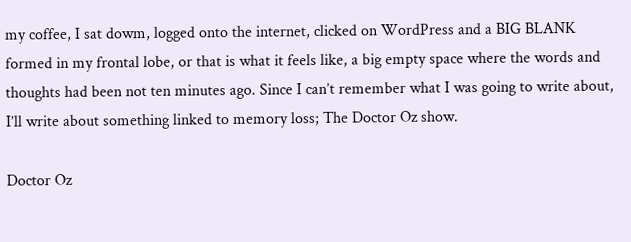my coffee, I sat dowm, logged onto the internet, clicked on WordPress and a BIG BLANK formed in my frontal lobe, or that is what it feels like, a big empty space where the words and thoughts had been not ten minutes ago. Since I can’t remember what I was going to write about, I’ll write about something linked to memory loss; The Doctor Oz show.

Doctor Oz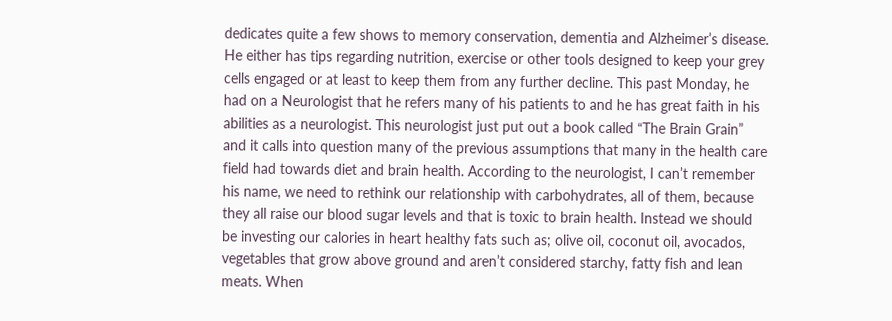dedicates quite a few shows to memory conservation, dementia and Alzheimer’s disease. He either has tips regarding nutrition, exercise or other tools designed to keep your grey cells engaged or at least to keep them from any further decline. This past Monday, he had on a Neurologist that he refers many of his patients to and he has great faith in his abilities as a neurologist. This neurologist just put out a book called “The Brain Grain” and it calls into question many of the previous assumptions that many in the health care field had towards diet and brain health. According to the neurologist, I can’t remember his name, we need to rethink our relationship with carbohydrates, all of them, because they all raise our blood sugar levels and that is toxic to brain health. Instead we should be investing our calories in heart healthy fats such as; olive oil, coconut oil, avocados, vegetables that grow above ground and aren’t considered starchy, fatty fish and lean meats. When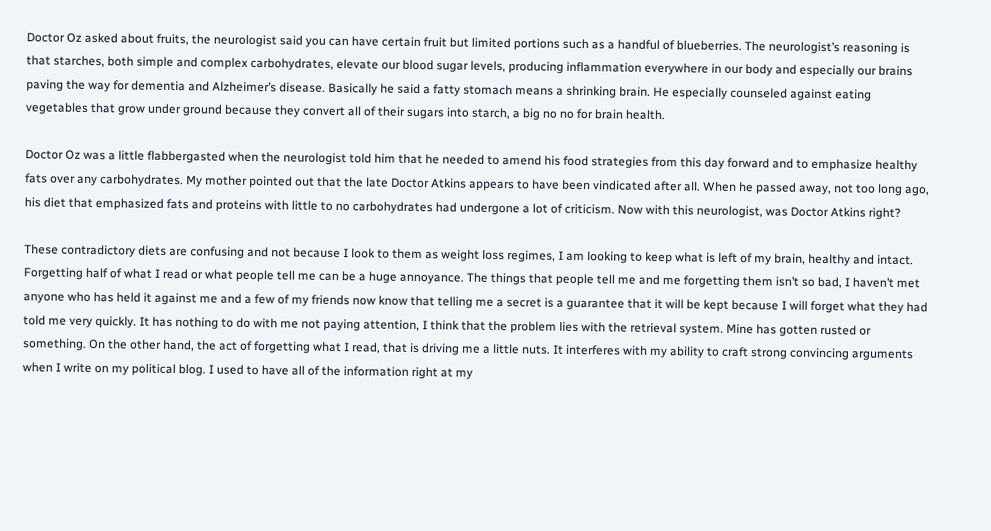Doctor Oz asked about fruits, the neurologist said you can have certain fruit but limited portions such as a handful of blueberries. The neurologist’s reasoning is that starches, both simple and complex carbohydrates, elevate our blood sugar levels, producing inflammation everywhere in our body and especially our brains paving the way for dementia and Alzheimer’s disease. Basically he said a fatty stomach means a shrinking brain. He especially counseled against eating vegetables that grow under ground because they convert all of their sugars into starch, a big no no for brain health.

Doctor Oz was a little flabbergasted when the neurologist told him that he needed to amend his food strategies from this day forward and to emphasize healthy fats over any carbohydrates. My mother pointed out that the late Doctor Atkins appears to have been vindicated after all. When he passed away, not too long ago, his diet that emphasized fats and proteins with little to no carbohydrates had undergone a lot of criticism. Now with this neurologist, was Doctor Atkins right?

These contradictory diets are confusing and not because I look to them as weight loss regimes, I am looking to keep what is left of my brain, healthy and intact. Forgetting half of what I read or what people tell me can be a huge annoyance. The things that people tell me and me forgetting them isn’t so bad, I haven’t met anyone who has held it against me and a few of my friends now know that telling me a secret is a guarantee that it will be kept because I will forget what they had told me very quickly. It has nothing to do with me not paying attention, I think that the problem lies with the retrieval system. Mine has gotten rusted or something. On the other hand, the act of forgetting what I read, that is driving me a little nuts. It interferes with my ability to craft strong convincing arguments when I write on my political blog. I used to have all of the information right at my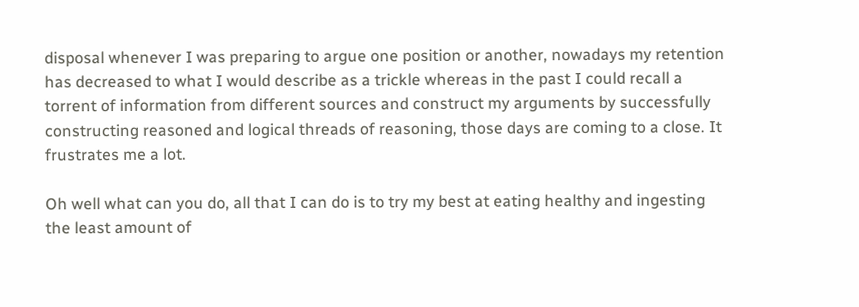disposal whenever I was preparing to argue one position or another, nowadays my retention has decreased to what I would describe as a trickle whereas in the past I could recall a torrent of information from different sources and construct my arguments by successfully constructing reasoned and logical threads of reasoning, those days are coming to a close. It frustrates me a lot.

Oh well what can you do, all that I can do is to try my best at eating healthy and ingesting the least amount of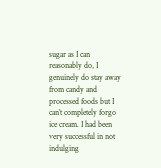sugar as I can reasonably do, I genuinely do stay away from candy and processed foods but I can’t completely forgo ice cream. I had been very successful in not indulging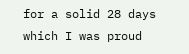for a solid 28 days which I was proud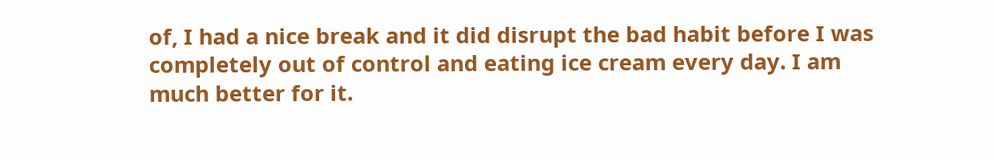of, I had a nice break and it did disrupt the bad habit before I was completely out of control and eating ice cream every day. I am much better for it.